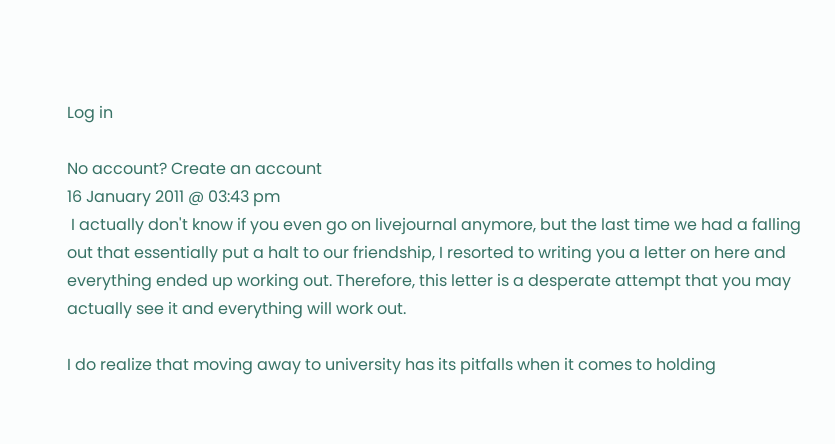Log in

No account? Create an account
16 January 2011 @ 03:43 pm
 I actually don't know if you even go on livejournal anymore, but the last time we had a falling out that essentially put a halt to our friendship, I resorted to writing you a letter on here and everything ended up working out. Therefore, this letter is a desperate attempt that you may actually see it and everything will work out.

I do realize that moving away to university has its pitfalls when it comes to holding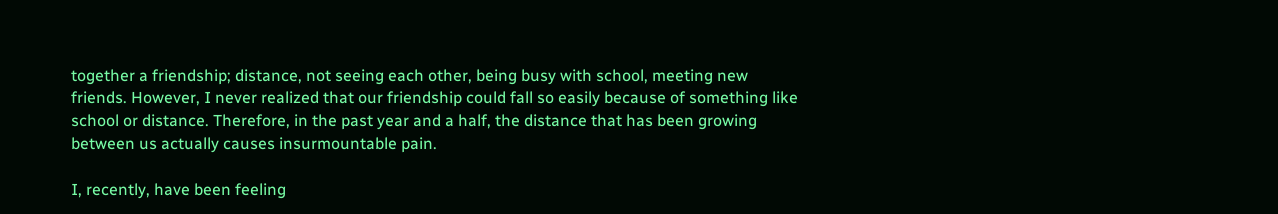together a friendship; distance, not seeing each other, being busy with school, meeting new friends. However, I never realized that our friendship could fall so easily because of something like school or distance. Therefore, in the past year and a half, the distance that has been growing between us actually causes insurmountable pain.

I, recently, have been feeling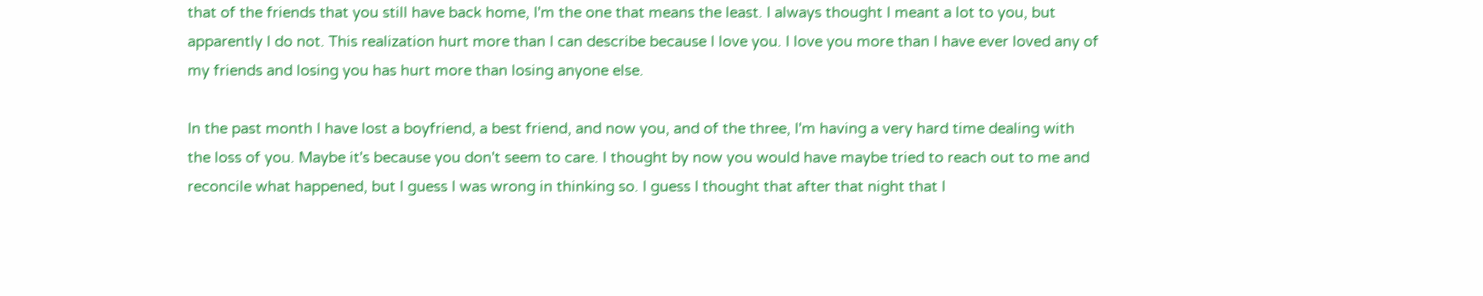that of the friends that you still have back home, I'm the one that means the least. I always thought I meant a lot to you, but apparently I do not. This realization hurt more than I can describe because I love you. I love you more than I have ever loved any of my friends and losing you has hurt more than losing anyone else.

In the past month I have lost a boyfriend, a best friend, and now you, and of the three, I'm having a very hard time dealing with the loss of you. Maybe it's because you don't seem to care. I thought by now you would have maybe tried to reach out to me and reconcile what happened, but I guess I was wrong in thinking so. I guess I thought that after that night that I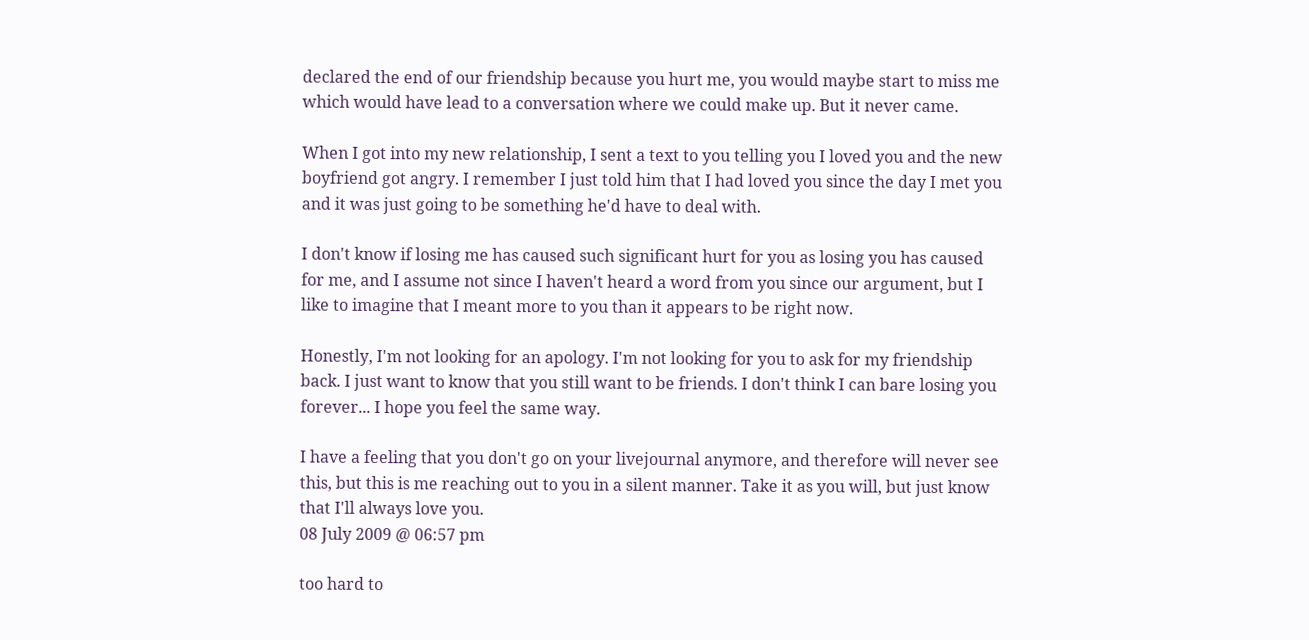declared the end of our friendship because you hurt me, you would maybe start to miss me which would have lead to a conversation where we could make up. But it never came.

When I got into my new relationship, I sent a text to you telling you I loved you and the new boyfriend got angry. I remember I just told him that I had loved you since the day I met you and it was just going to be something he'd have to deal with.

I don't know if losing me has caused such significant hurt for you as losing you has caused for me, and I assume not since I haven't heard a word from you since our argument, but I like to imagine that I meant more to you than it appears to be right now.

Honestly, I'm not looking for an apology. I'm not looking for you to ask for my friendship back. I just want to know that you still want to be friends. I don't think I can bare losing you forever... I hope you feel the same way.

I have a feeling that you don't go on your livejournal anymore, and therefore will never see this, but this is me reaching out to you in a silent manner. Take it as you will, but just know that I'll always love you.
08 July 2009 @ 06:57 pm

too hard to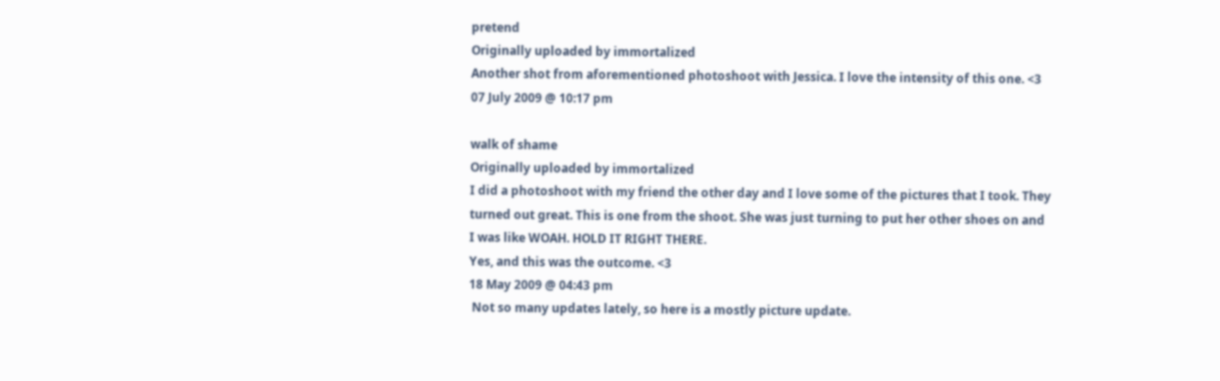pretend
Originally uploaded by immortalized
Another shot from aforementioned photoshoot with Jessica. I love the intensity of this one. <3
07 July 2009 @ 10:17 pm

walk of shame
Originally uploaded by immortalized
I did a photoshoot with my friend the other day and I love some of the pictures that I took. They turned out great. This is one from the shoot. She was just turning to put her other shoes on and I was like WOAH. HOLD IT RIGHT THERE.
Yes, and this was the outcome. <3
18 May 2009 @ 04:43 pm
 Not so many updates lately, so here is a mostly picture update.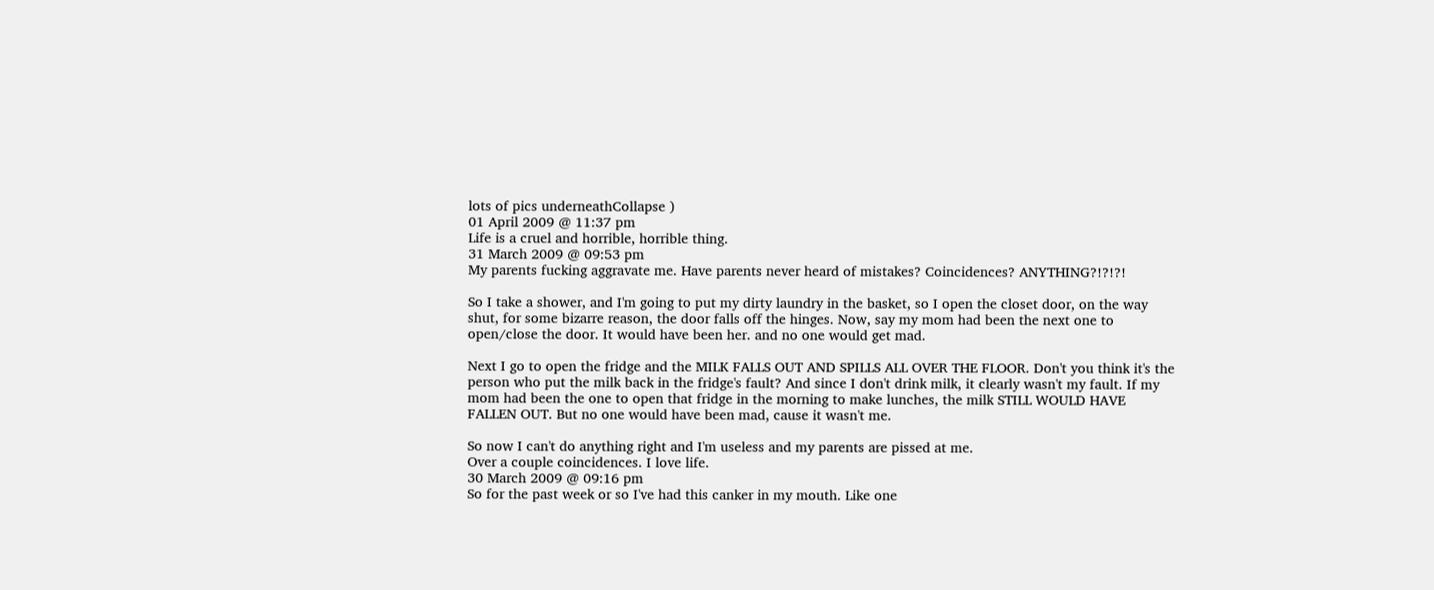lots of pics underneathCollapse )
01 April 2009 @ 11:37 pm
Life is a cruel and horrible, horrible thing.
31 March 2009 @ 09:53 pm
My parents fucking aggravate me. Have parents never heard of mistakes? Coincidences? ANYTHING?!?!?!

So I take a shower, and I'm going to put my dirty laundry in the basket, so I open the closet door, on the way shut, for some bizarre reason, the door falls off the hinges. Now, say my mom had been the next one to open/close the door. It would have been her. and no one would get mad.

Next I go to open the fridge and the MILK FALLS OUT AND SPILLS ALL OVER THE FLOOR. Don't you think it's the person who put the milk back in the fridge's fault? And since I don't drink milk, it clearly wasn't my fault. If my mom had been the one to open that fridge in the morning to make lunches, the milk STILL WOULD HAVE FALLEN OUT. But no one would have been mad, cause it wasn't me.

So now I can't do anything right and I'm useless and my parents are pissed at me.
Over a couple coincidences. I love life.
30 March 2009 @ 09:16 pm
So for the past week or so I've had this canker in my mouth. Like one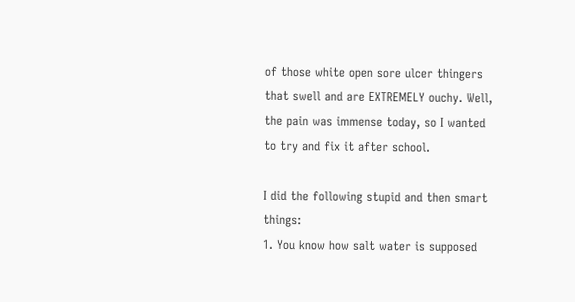of those white open sore ulcer thingers that swell and are EXTREMELY ouchy. Well, the pain was immense today, so I wanted to try and fix it after school.

I did the following stupid and then smart things:
1. You know how salt water is supposed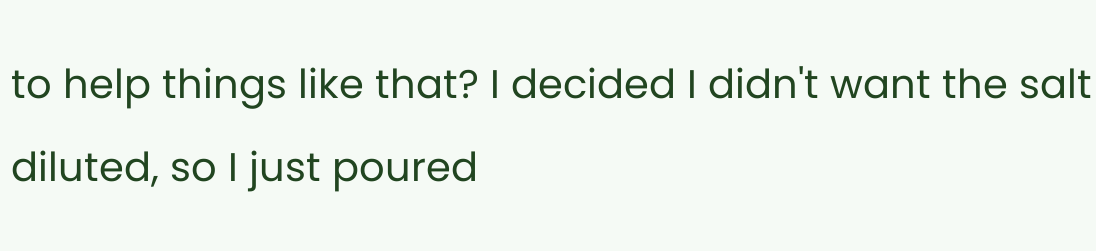to help things like that? I decided I didn't want the salt diluted, so I just poured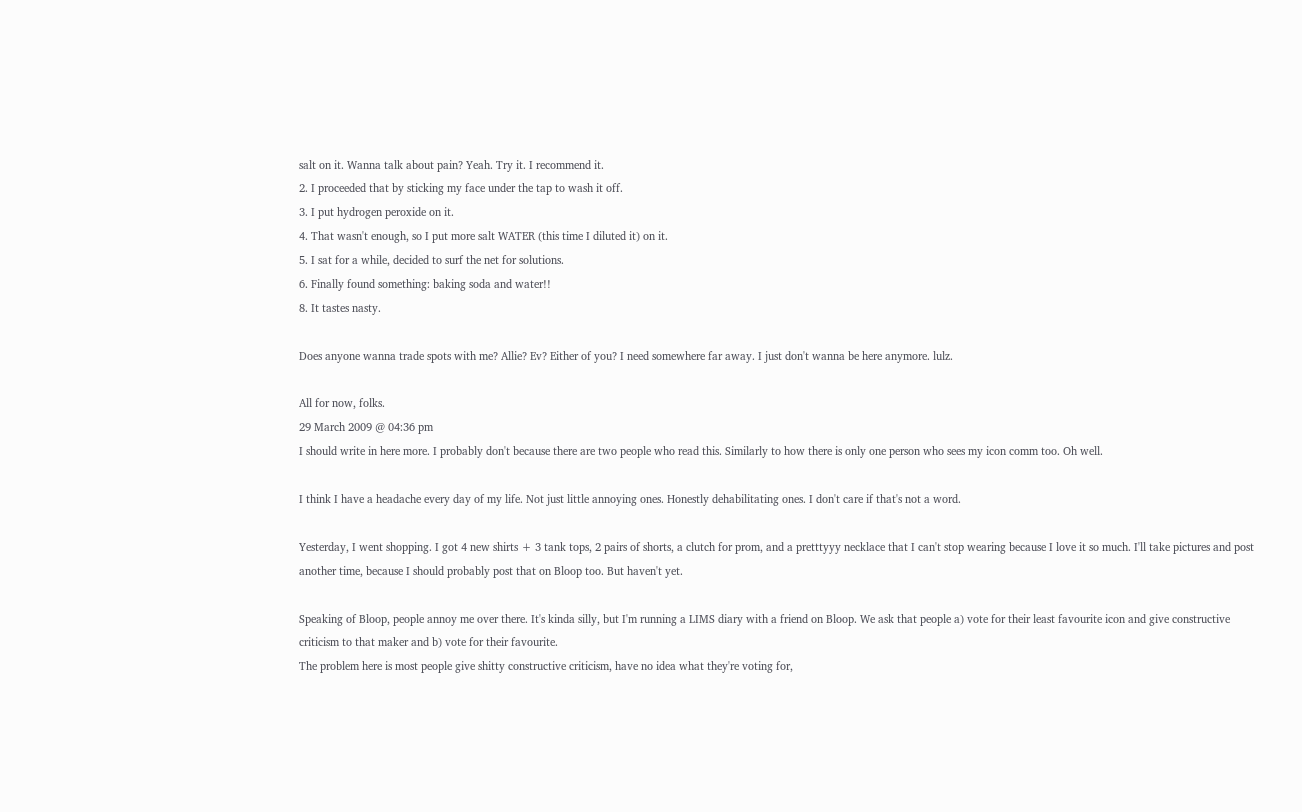salt on it. Wanna talk about pain? Yeah. Try it. I recommend it.
2. I proceeded that by sticking my face under the tap to wash it off.
3. I put hydrogen peroxide on it.
4. That wasn't enough, so I put more salt WATER (this time I diluted it) on it.
5. I sat for a while, decided to surf the net for solutions.
6. Finally found something: baking soda and water!!
8. It tastes nasty.

Does anyone wanna trade spots with me? Allie? Ev? Either of you? I need somewhere far away. I just don't wanna be here anymore. lulz.

All for now, folks.
29 March 2009 @ 04:36 pm
I should write in here more. I probably don't because there are two people who read this. Similarly to how there is only one person who sees my icon comm too. Oh well.

I think I have a headache every day of my life. Not just little annoying ones. Honestly dehabilitating ones. I don't care if that's not a word.

Yesterday, I went shopping. I got 4 new shirts + 3 tank tops, 2 pairs of shorts, a clutch for prom, and a pretttyyy necklace that I can't stop wearing because I love it so much. I'll take pictures and post another time, because I should probably post that on Bloop too. But haven't yet.

Speaking of Bloop, people annoy me over there. It's kinda silly, but I'm running a LIMS diary with a friend on Bloop. We ask that people a) vote for their least favourite icon and give constructive criticism to that maker and b) vote for their favourite.
The problem here is most people give shitty constructive criticism, have no idea what they're voting for,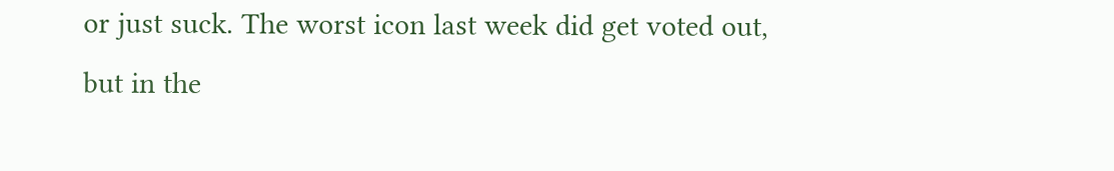or just suck. The worst icon last week did get voted out, but in the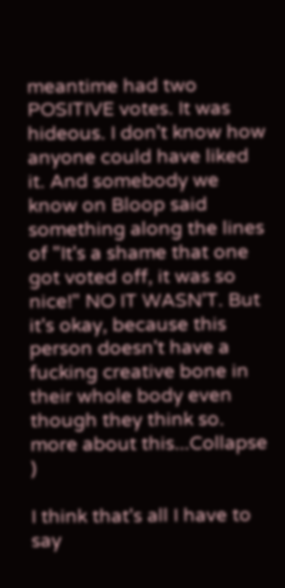meantime had two POSITIVE votes. It was hideous. I don't know how anyone could have liked it. And somebody we know on Bloop said something along the lines of "It's a shame that one got voted off, it was so nice!" NO IT WASN'T. But it's okay, because this person doesn't have a fucking creative bone in their whole body even though they think so.
more about this...Collapse )

I think that's all I have to say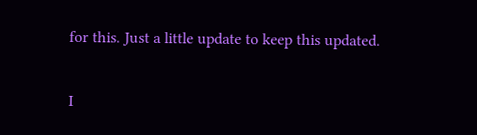for this. Just a little update to keep this updated.

I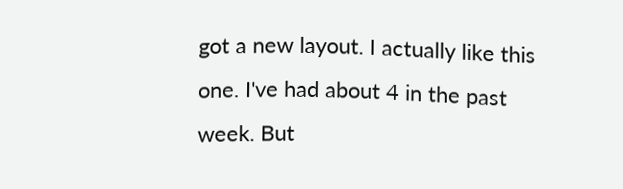got a new layout. I actually like this one. I've had about 4 in the past week. But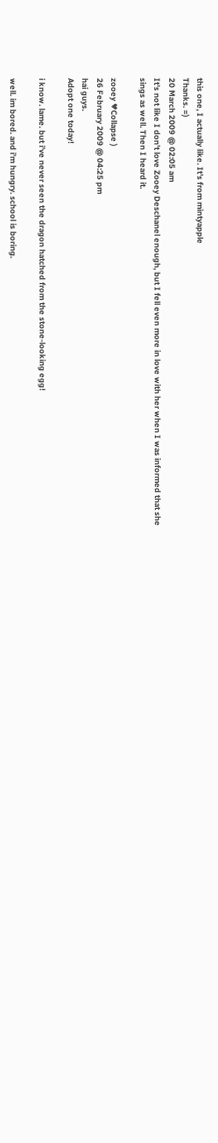this one, I actually like. It's from mintyapple
Thanks. =)
20 March 2009 @ 02:05 am
It's not like I don't love Zooey Deschanel enough, but I fell even more in love with her when I was informed that she sings as well. Then I heard it.

zooey ♥Collapse )
26 February 2009 @ 04:25 pm
hai guys.
Adopt one today!

i know. lame. but i've never seen the dragon hatched from the stone-looking egg!

well. im bored. and i'm hungry. school is boring.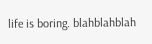life is boring. blahblahblah